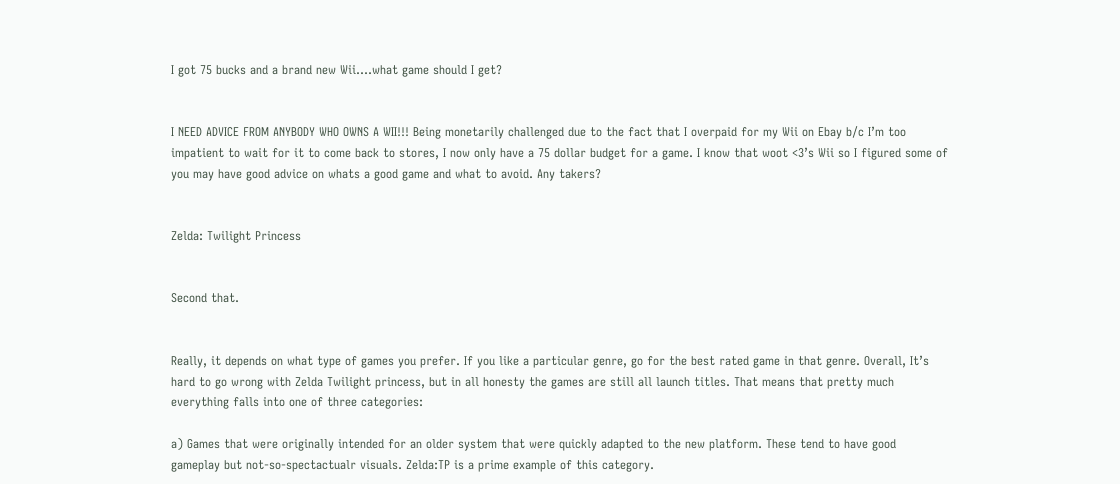I got 75 bucks and a brand new Wii....what game should I get?


I NEED ADVICE FROM ANYBODY WHO OWNS A WII!!! Being monetarily challenged due to the fact that I overpaid for my Wii on Ebay b/c I’m too impatient to wait for it to come back to stores, I now only have a 75 dollar budget for a game. I know that woot <3’s Wii so I figured some of you may have good advice on whats a good game and what to avoid. Any takers?


Zelda: Twilight Princess


Second that.


Really, it depends on what type of games you prefer. If you like a particular genre, go for the best rated game in that genre. Overall, It’s hard to go wrong with Zelda Twilight princess, but in all honesty the games are still all launch titles. That means that pretty much everything falls into one of three categories:

a) Games that were originally intended for an older system that were quickly adapted to the new platform. These tend to have good gameplay but not-so-spectactualr visuals. Zelda:TP is a prime example of this category.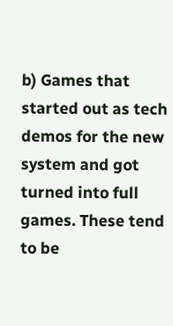b) Games that started out as tech demos for the new system and got turned into full games. These tend to be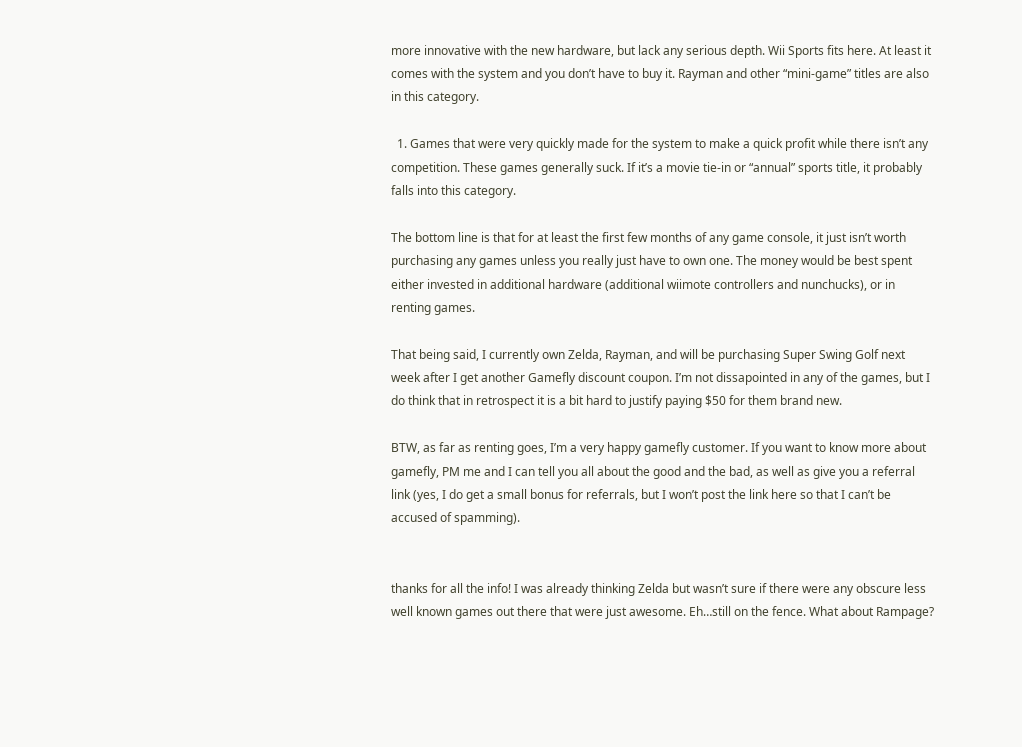more innovative with the new hardware, but lack any serious depth. Wii Sports fits here. At least it comes with the system and you don’t have to buy it. Rayman and other “mini-game” titles are also in this category.

  1. Games that were very quickly made for the system to make a quick profit while there isn’t any competition. These games generally suck. If it’s a movie tie-in or “annual” sports title, it probably falls into this category.

The bottom line is that for at least the first few months of any game console, it just isn’t worth purchasing any games unless you really just have to own one. The money would be best spent either invested in additional hardware (additional wiimote controllers and nunchucks), or in renting games.

That being said, I currently own Zelda, Rayman, and will be purchasing Super Swing Golf next week after I get another Gamefly discount coupon. I’m not dissapointed in any of the games, but I do think that in retrospect it is a bit hard to justify paying $50 for them brand new.

BTW, as far as renting goes, I’m a very happy gamefly customer. If you want to know more about gamefly, PM me and I can tell you all about the good and the bad, as well as give you a referral link (yes, I do get a small bonus for referrals, but I won’t post the link here so that I can’t be accused of spamming).


thanks for all the info! I was already thinking Zelda but wasn’t sure if there were any obscure less well known games out there that were just awesome. Eh…still on the fence. What about Rampage?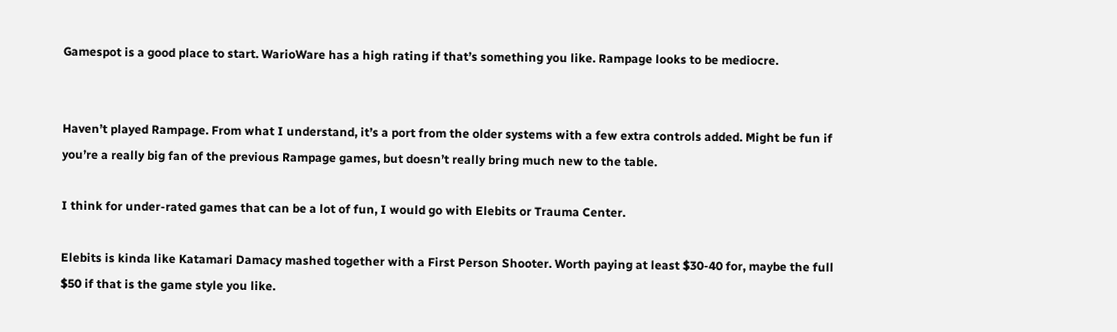Gamespot is a good place to start. WarioWare has a high rating if that’s something you like. Rampage looks to be mediocre.


Haven’t played Rampage. From what I understand, it’s a port from the older systems with a few extra controls added. Might be fun if you’re a really big fan of the previous Rampage games, but doesn’t really bring much new to the table.

I think for under-rated games that can be a lot of fun, I would go with Elebits or Trauma Center.

Elebits is kinda like Katamari Damacy mashed together with a First Person Shooter. Worth paying at least $30-40 for, maybe the full $50 if that is the game style you like.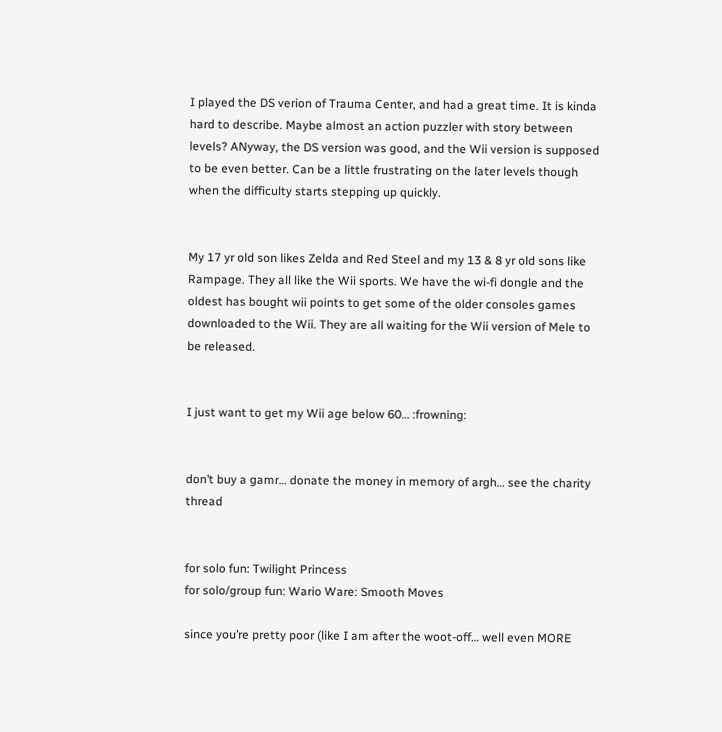I played the DS verion of Trauma Center, and had a great time. It is kinda hard to describe. Maybe almost an action puzzler with story between levels? ANyway, the DS version was good, and the Wii version is supposed to be even better. Can be a little frustrating on the later levels though when the difficulty starts stepping up quickly.


My 17 yr old son likes Zelda and Red Steel and my 13 & 8 yr old sons like Rampage. They all like the Wii sports. We have the wi-fi dongle and the oldest has bought wii points to get some of the older consoles games downloaded to the Wii. They are all waiting for the Wii version of Mele to be released.


I just want to get my Wii age below 60… :frowning:


don’t buy a gamr… donate the money in memory of argh… see the charity thread


for solo fun: Twilight Princess
for solo/group fun: Wario Ware: Smooth Moves

since you’re pretty poor (like I am after the woot-off… well even MORE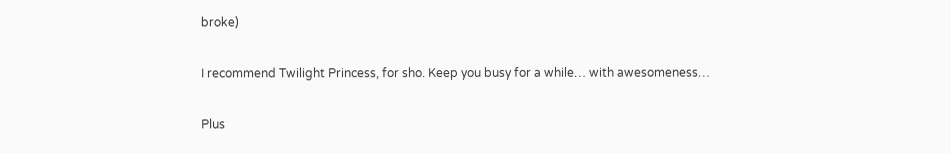broke)

I recommend Twilight Princess, for sho. Keep you busy for a while… with awesomeness…

Plus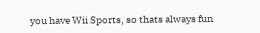you have Wii Sports, so thats always fun